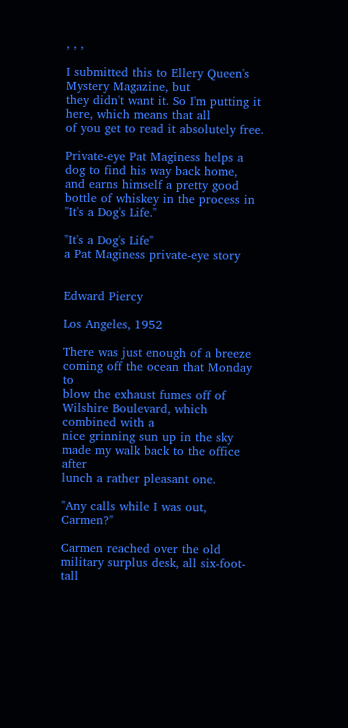, , ,

I submitted this to Ellery Queen's Mystery Magazine, but
they didn't want it. So I'm putting it here, which means that all
of you get to read it absolutely free.

Private-eye Pat Maginess helps a dog to find his way back home,
and earns himself a pretty good bottle of whiskey in the process in
"It's a Dog's Life."

"It's a Dog's Life"
a Pat Maginess private-eye story


Edward Piercy

Los Angeles, 1952

There was just enough of a breeze coming off the ocean that Monday to
blow the exhaust fumes off of Wilshire Boulevard, which combined with a
nice grinning sun up in the sky made my walk back to the office after
lunch a rather pleasant one.

"Any calls while I was out, Carmen?"

Carmen reached over the old military surplus desk, all six-foot-tall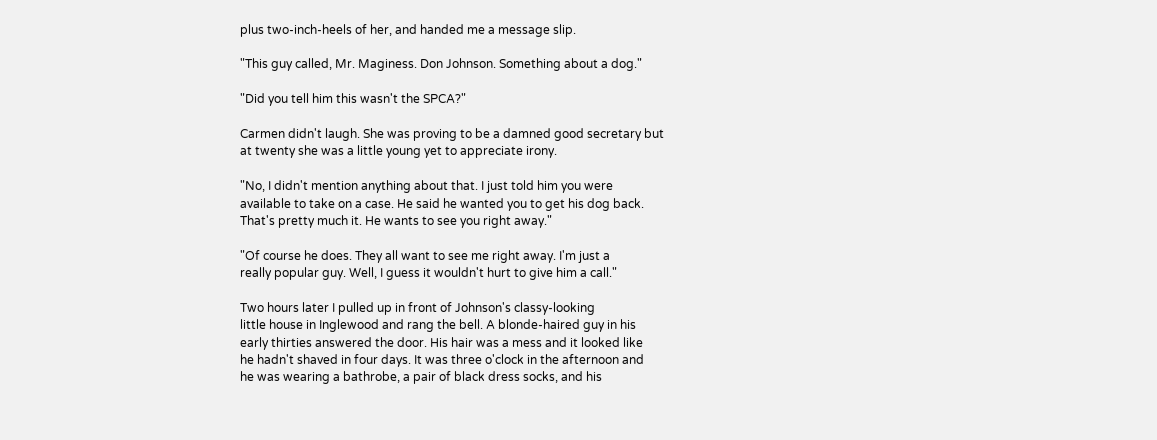plus two-inch-heels of her, and handed me a message slip.

"This guy called, Mr. Maginess. Don Johnson. Something about a dog."

"Did you tell him this wasn't the SPCA?"

Carmen didn't laugh. She was proving to be a damned good secretary but
at twenty she was a little young yet to appreciate irony.

"No, I didn't mention anything about that. I just told him you were
available to take on a case. He said he wanted you to get his dog back.
That's pretty much it. He wants to see you right away."

"Of course he does. They all want to see me right away. I'm just a
really popular guy. Well, I guess it wouldn't hurt to give him a call."

Two hours later I pulled up in front of Johnson's classy-looking
little house in Inglewood and rang the bell. A blonde-haired guy in his
early thirties answered the door. His hair was a mess and it looked like
he hadn't shaved in four days. It was three o'clock in the afternoon and
he was wearing a bathrobe, a pair of black dress socks, and his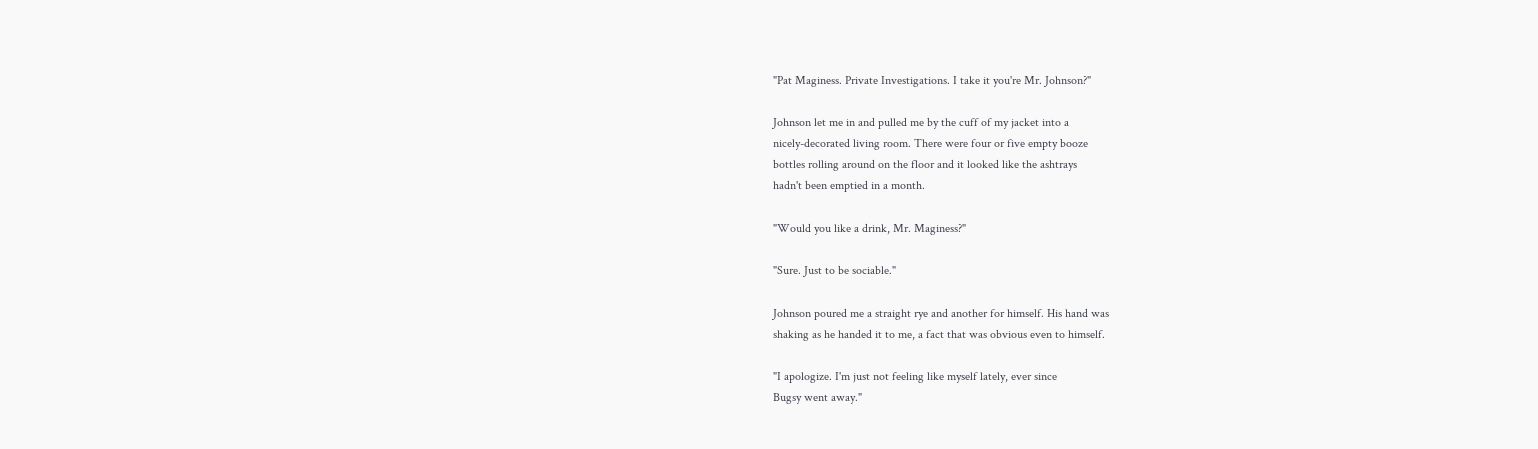"Pat Maginess. Private Investigations. I take it you're Mr. Johnson?"

Johnson let me in and pulled me by the cuff of my jacket into a
nicely-decorated living room. There were four or five empty booze
bottles rolling around on the floor and it looked like the ashtrays
hadn't been emptied in a month.

"Would you like a drink, Mr. Maginess?"

"Sure. Just to be sociable."

Johnson poured me a straight rye and another for himself. His hand was
shaking as he handed it to me, a fact that was obvious even to himself.

"I apologize. I'm just not feeling like myself lately, ever since
Bugsy went away."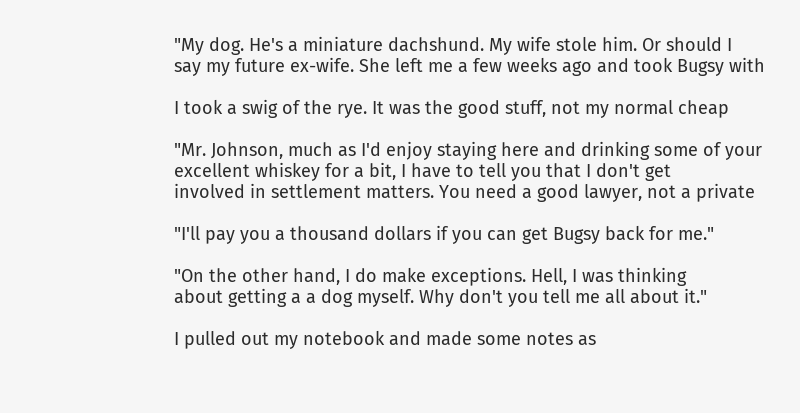"My dog. He's a miniature dachshund. My wife stole him. Or should I
say my future ex-wife. She left me a few weeks ago and took Bugsy with

I took a swig of the rye. It was the good stuff, not my normal cheap

"Mr. Johnson, much as I'd enjoy staying here and drinking some of your
excellent whiskey for a bit, I have to tell you that I don't get
involved in settlement matters. You need a good lawyer, not a private

"I'll pay you a thousand dollars if you can get Bugsy back for me."

"On the other hand, I do make exceptions. Hell, I was thinking
about getting a a dog myself. Why don't you tell me all about it."

I pulled out my notebook and made some notes as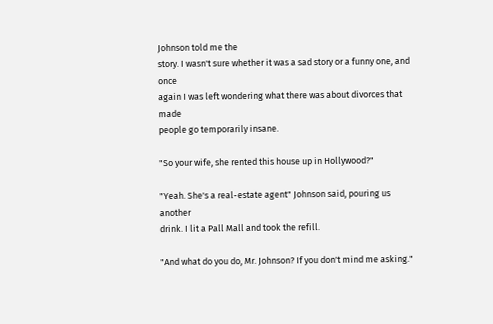Johnson told me the
story. I wasn't sure whether it was a sad story or a funny one, and once
again I was left wondering what there was about divorces that made
people go temporarily insane.

"So your wife, she rented this house up in Hollywood?"

"Yeah. She's a real-estate agent" Johnson said, pouring us another
drink. I lit a Pall Mall and took the refill.

"And what do you do, Mr. Johnson? If you don't mind me asking."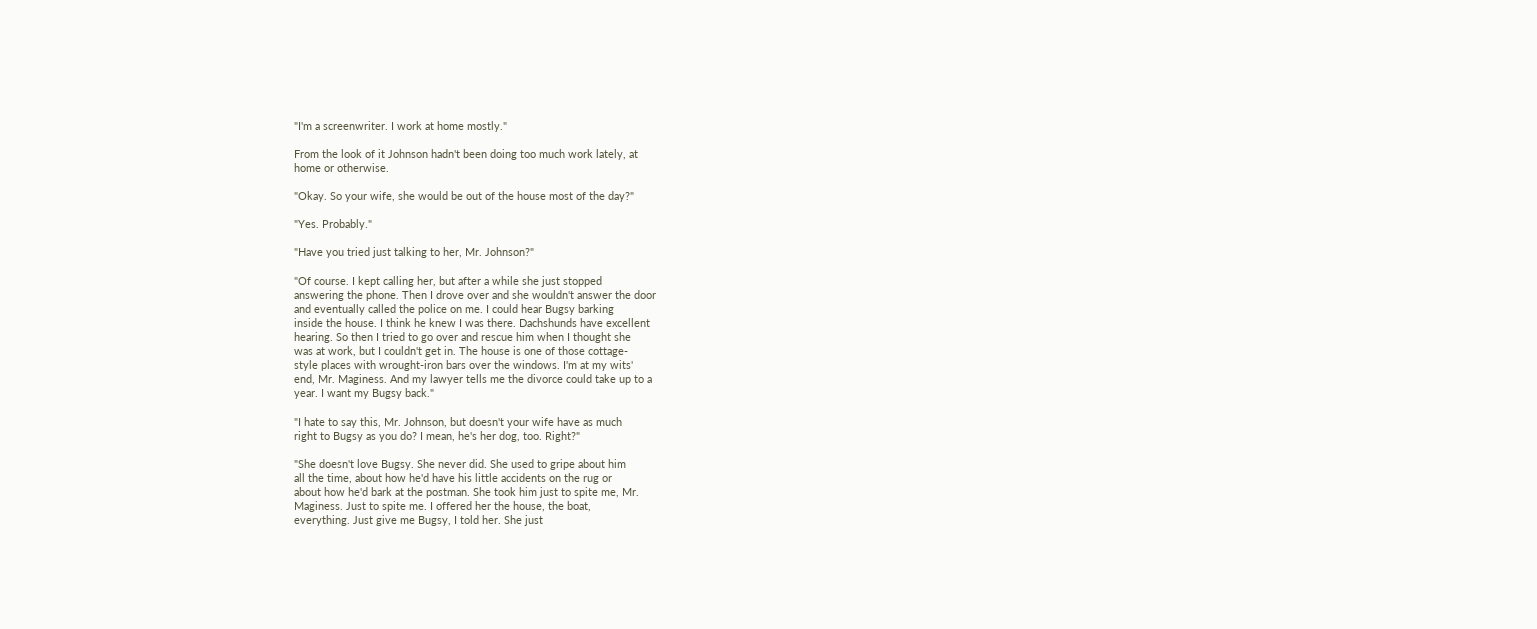"I'm a screenwriter. I work at home mostly."

From the look of it Johnson hadn't been doing too much work lately, at
home or otherwise.

"Okay. So your wife, she would be out of the house most of the day?"

"Yes. Probably."

"Have you tried just talking to her, Mr. Johnson?"

"Of course. I kept calling her, but after a while she just stopped
answering the phone. Then I drove over and she wouldn't answer the door
and eventually called the police on me. I could hear Bugsy barking
inside the house. I think he knew I was there. Dachshunds have excellent
hearing. So then I tried to go over and rescue him when I thought she
was at work, but I couldn't get in. The house is one of those cottage-
style places with wrought-iron bars over the windows. I'm at my wits'
end, Mr. Maginess. And my lawyer tells me the divorce could take up to a
year. I want my Bugsy back."

"I hate to say this, Mr. Johnson, but doesn't your wife have as much
right to Bugsy as you do? I mean, he's her dog, too. Right?"

"She doesn't love Bugsy. She never did. She used to gripe about him
all the time, about how he'd have his little accidents on the rug or
about how he'd bark at the postman. She took him just to spite me, Mr.
Maginess. Just to spite me. I offered her the house, the boat,
everything. Just give me Bugsy, I told her. She just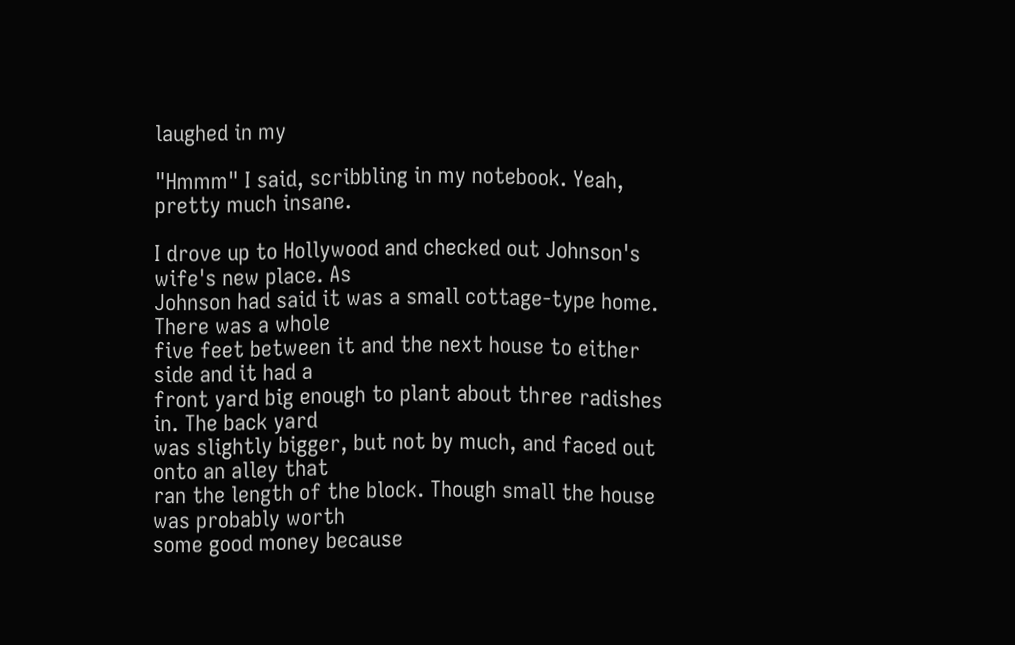laughed in my

"Hmmm" I said, scribbling in my notebook. Yeah, pretty much insane.

I drove up to Hollywood and checked out Johnson's wife's new place. As
Johnson had said it was a small cottage-type home. There was a whole
five feet between it and the next house to either side and it had a
front yard big enough to plant about three radishes in. The back yard
was slightly bigger, but not by much, and faced out onto an alley that
ran the length of the block. Though small the house was probably worth
some good money because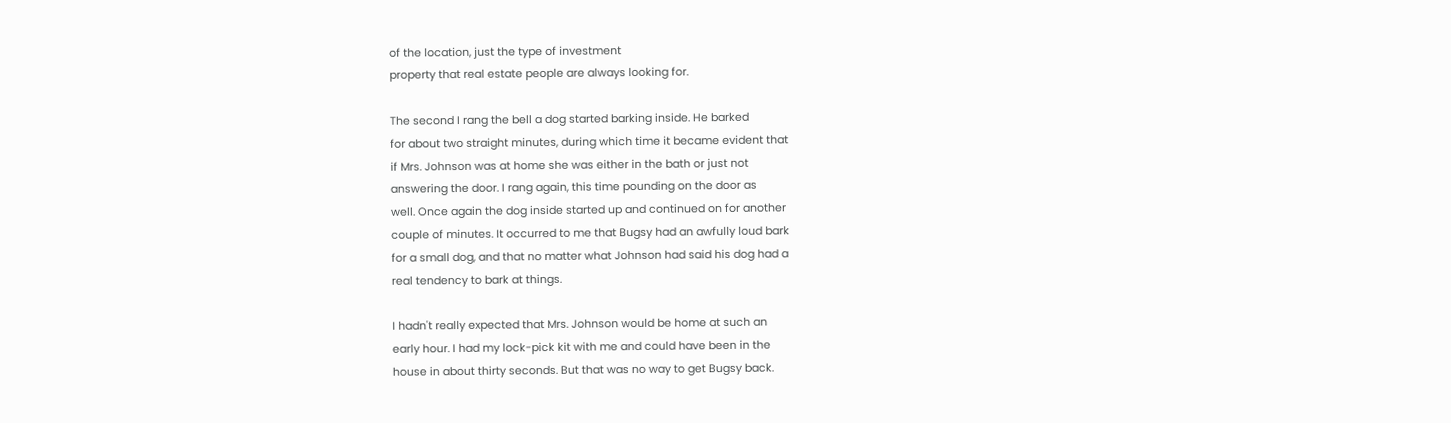of the location, just the type of investment
property that real estate people are always looking for.

The second I rang the bell a dog started barking inside. He barked
for about two straight minutes, during which time it became evident that
if Mrs. Johnson was at home she was either in the bath or just not
answering the door. I rang again, this time pounding on the door as
well. Once again the dog inside started up and continued on for another
couple of minutes. It occurred to me that Bugsy had an awfully loud bark
for a small dog, and that no matter what Johnson had said his dog had a
real tendency to bark at things.

I hadn't really expected that Mrs. Johnson would be home at such an
early hour. I had my lock-pick kit with me and could have been in the
house in about thirty seconds. But that was no way to get Bugsy back.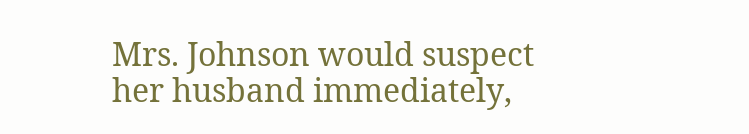Mrs. Johnson would suspect her husband immediately,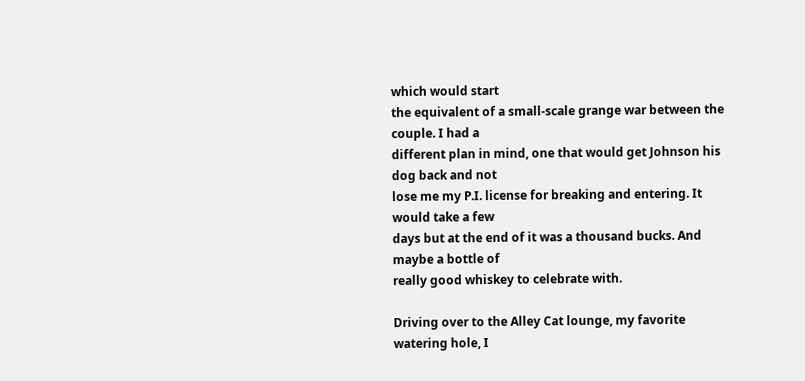which would start
the equivalent of a small-scale grange war between the couple. I had a
different plan in mind, one that would get Johnson his dog back and not
lose me my P.I. license for breaking and entering. It would take a few
days but at the end of it was a thousand bucks. And maybe a bottle of
really good whiskey to celebrate with.

Driving over to the Alley Cat lounge, my favorite watering hole, I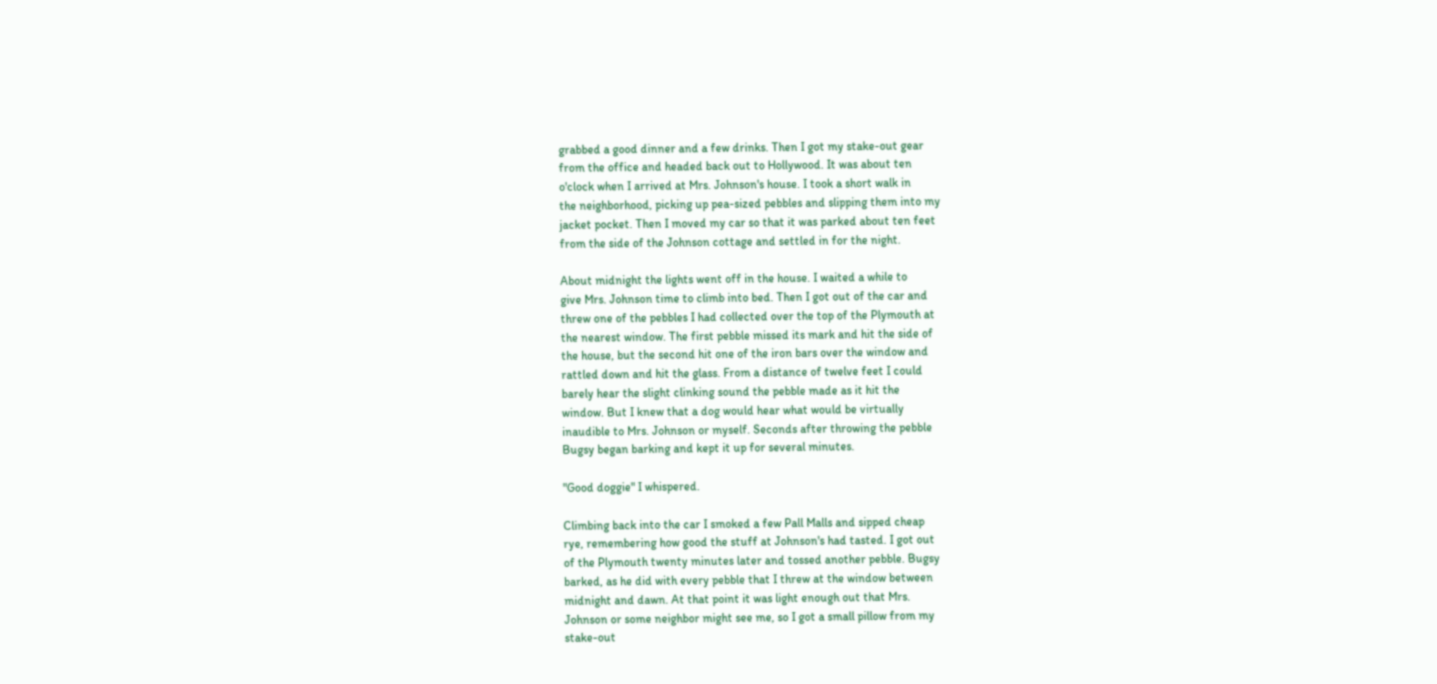grabbed a good dinner and a few drinks. Then I got my stake-out gear
from the office and headed back out to Hollywood. It was about ten
o'clock when I arrived at Mrs. Johnson's house. I took a short walk in
the neighborhood, picking up pea-sized pebbles and slipping them into my
jacket pocket. Then I moved my car so that it was parked about ten feet
from the side of the Johnson cottage and settled in for the night.

About midnight the lights went off in the house. I waited a while to
give Mrs. Johnson time to climb into bed. Then I got out of the car and
threw one of the pebbles I had collected over the top of the Plymouth at
the nearest window. The first pebble missed its mark and hit the side of
the house, but the second hit one of the iron bars over the window and
rattled down and hit the glass. From a distance of twelve feet I could
barely hear the slight clinking sound the pebble made as it hit the
window. But I knew that a dog would hear what would be virtually
inaudible to Mrs. Johnson or myself. Seconds after throwing the pebble
Bugsy began barking and kept it up for several minutes.

"Good doggie" I whispered.

Climbing back into the car I smoked a few Pall Malls and sipped cheap
rye, remembering how good the stuff at Johnson's had tasted. I got out
of the Plymouth twenty minutes later and tossed another pebble. Bugsy
barked, as he did with every pebble that I threw at the window between
midnight and dawn. At that point it was light enough out that Mrs.
Johnson or some neighbor might see me, so I got a small pillow from my
stake-out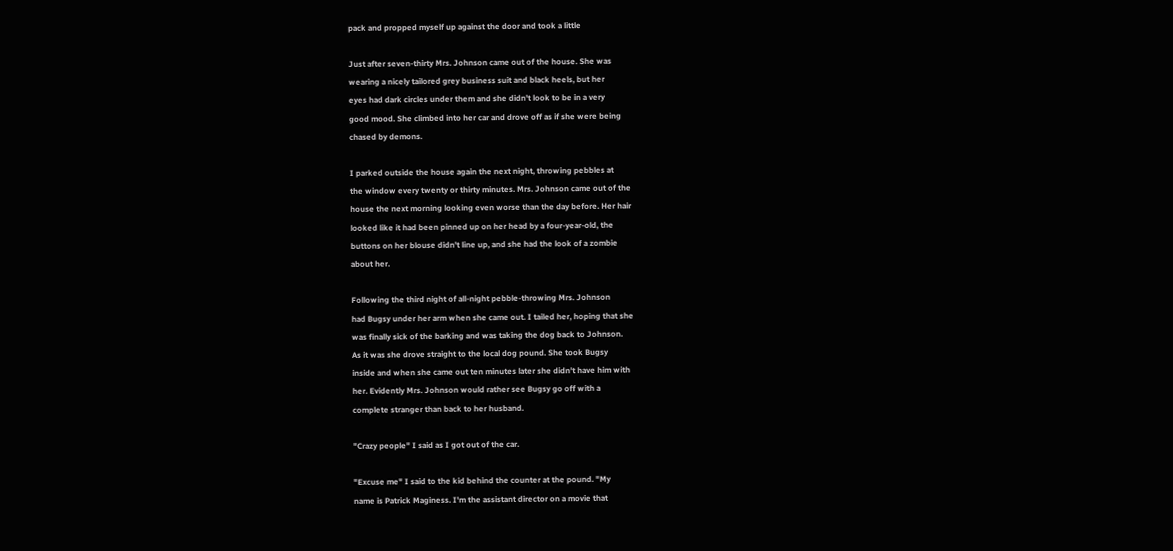pack and propped myself up against the door and took a little

Just after seven-thirty Mrs. Johnson came out of the house. She was
wearing a nicely tailored grey business suit and black heels, but her
eyes had dark circles under them and she didn't look to be in a very
good mood. She climbed into her car and drove off as if she were being
chased by demons.

I parked outside the house again the next night, throwing pebbles at
the window every twenty or thirty minutes. Mrs. Johnson came out of the
house the next morning looking even worse than the day before. Her hair
looked like it had been pinned up on her head by a four-year-old, the
buttons on her blouse didn't line up, and she had the look of a zombie
about her.

Following the third night of all-night pebble-throwing Mrs. Johnson
had Bugsy under her arm when she came out. I tailed her, hoping that she
was finally sick of the barking and was taking the dog back to Johnson.
As it was she drove straight to the local dog pound. She took Bugsy
inside and when she came out ten minutes later she didn't have him with
her. Evidently Mrs. Johnson would rather see Bugsy go off with a
complete stranger than back to her husband.

"Crazy people" I said as I got out of the car.

"Excuse me" I said to the kid behind the counter at the pound. "My
name is Patrick Maginess. I'm the assistant director on a movie that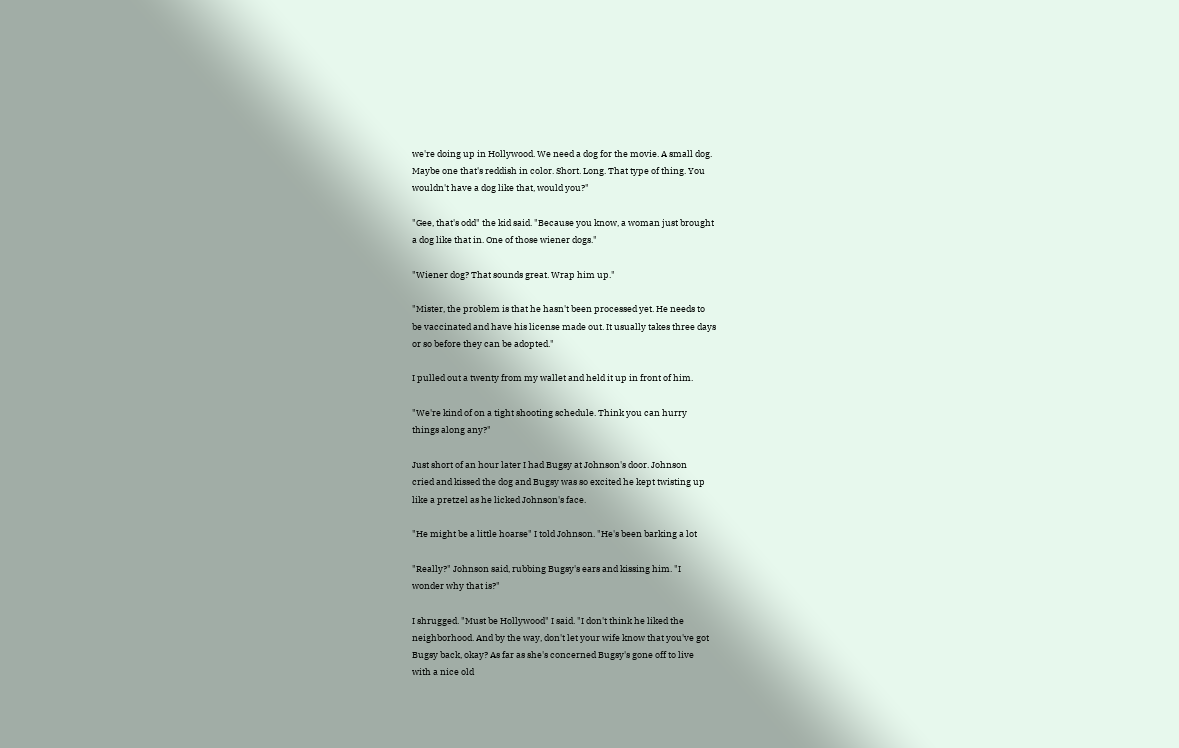we're doing up in Hollywood. We need a dog for the movie. A small dog.
Maybe one that's reddish in color. Short. Long. That type of thing. You
wouldn't have a dog like that, would you?"

"Gee, that's odd" the kid said. "Because you know, a woman just brought
a dog like that in. One of those wiener dogs."

"Wiener dog? That sounds great. Wrap him up."

"Mister, the problem is that he hasn't been processed yet. He needs to
be vaccinated and have his license made out. It usually takes three days
or so before they can be adopted."

I pulled out a twenty from my wallet and held it up in front of him.

"We're kind of on a tight shooting schedule. Think you can hurry
things along any?"

Just short of an hour later I had Bugsy at Johnson's door. Johnson
cried and kissed the dog and Bugsy was so excited he kept twisting up
like a pretzel as he licked Johnson's face.

"He might be a little hoarse" I told Johnson. "He's been barking a lot

"Really?" Johnson said, rubbing Bugsy's ears and kissing him. "I
wonder why that is?"

I shrugged. "Must be Hollywood" I said. "I don't think he liked the
neighborhood. And by the way, don't let your wife know that you've got
Bugsy back, okay? As far as she's concerned Bugsy's gone off to live
with a nice old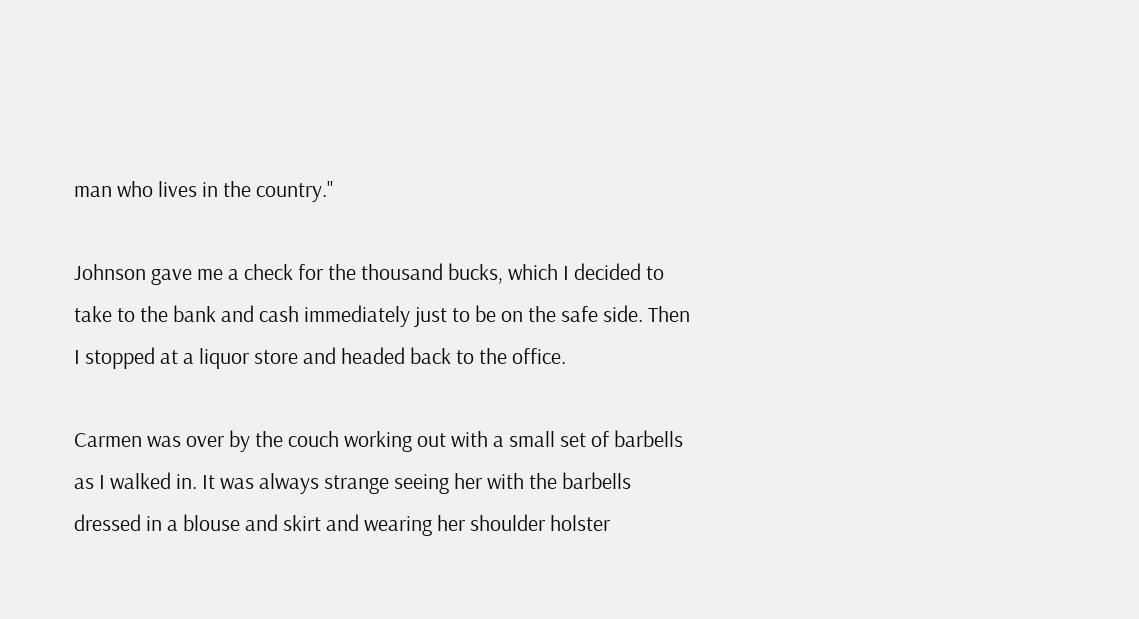man who lives in the country."

Johnson gave me a check for the thousand bucks, which I decided to
take to the bank and cash immediately just to be on the safe side. Then
I stopped at a liquor store and headed back to the office.

Carmen was over by the couch working out with a small set of barbells
as I walked in. It was always strange seeing her with the barbells
dressed in a blouse and skirt and wearing her shoulder holster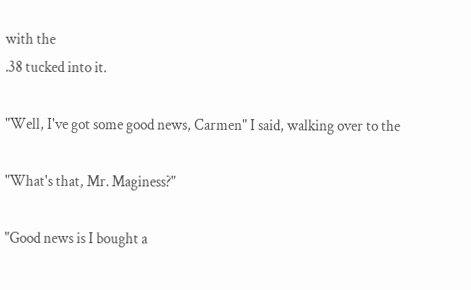with the
.38 tucked into it.

"Well, I've got some good news, Carmen" I said, walking over to the

"What's that, Mr. Maginess?"

"Good news is I bought a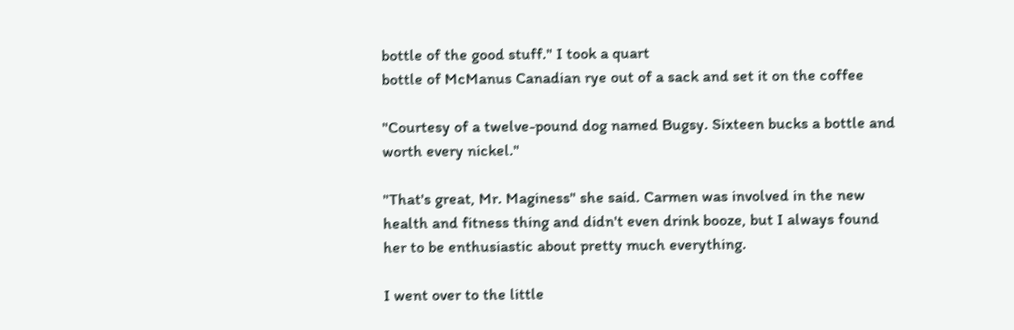bottle of the good stuff." I took a quart
bottle of McManus Canadian rye out of a sack and set it on the coffee

"Courtesy of a twelve-pound dog named Bugsy. Sixteen bucks a bottle and
worth every nickel."

"That's great, Mr. Maginess" she said. Carmen was involved in the new
health and fitness thing and didn't even drink booze, but I always found
her to be enthusiastic about pretty much everything.

I went over to the little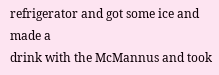refrigerator and got some ice and made a
drink with the McMannus and took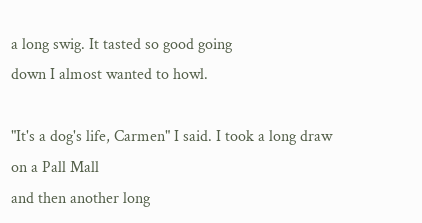a long swig. It tasted so good going
down I almost wanted to howl.

"It's a dog's life, Carmen" I said. I took a long draw on a Pall Mall
and then another long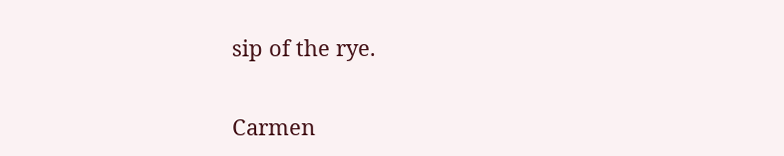sip of the rye.


Carmen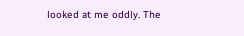looked at me oddly. The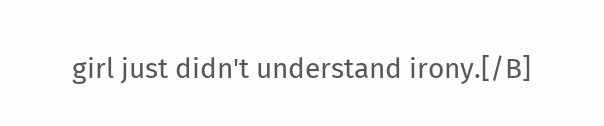girl just didn't understand irony.[/B]